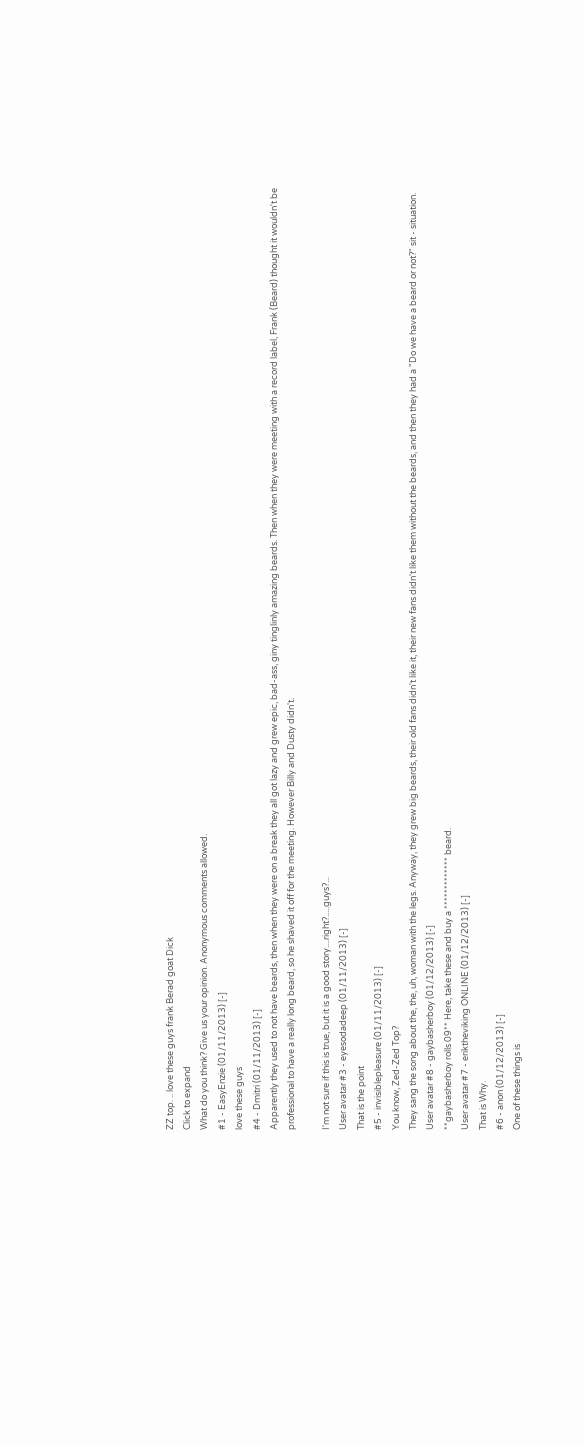ZZ top. .. love these guys frank Berad goat Dick
Click to expand
What do you think? Give us your opinion. Anonymous comments allowed.
#1 - EasyEnzie (01/11/2013) [-]
love these guys
#4 - Dmitri (01/11/2013) [-]
Apparently they used to not have beards, then when they were on a break they all got lazy and grew epic, bad-ass, giny tinglinly amazing beards. Then when they were meeting with a record label, Frank (Beard) thought it wouldn't be professional to have a really long beard, so he shaved it off for the meeting. However Billy and Dusty didn't.

I'm not sure if this is true, but it is a good story....right?.....guys?...
User avatar #3 - eyesodadeep (01/11/2013) [-]
That is the point
#5 - invisiblepleasure (01/11/2013) [-]
You know, Zed-Zed Top?
They sang the song about the, the, uh, woman with the legs. Anyway, they grew big beards, their old fans didn't like it, their new fans didn't like them without the beards, and then they had a "Do we have a beard or not?" sit - situation.
User avatar #8 - gaybasherboy (01/12/2013) [-]
**gaybasherboy rolls 09** Here, take these and buy a ************* beard.
User avatar #7 - eriktheviking ONLINE (01/12/2013) [-]
That is Why.
#6 - anon (01/12/2013) [-]
One of these things is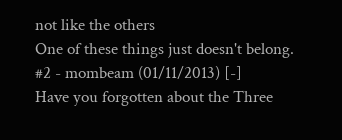not like the others
One of these things just doesn't belong.
#2 - mombeam (01/11/2013) [-]
Have you forgotten about the Three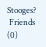Stooges?
 Friends (0)